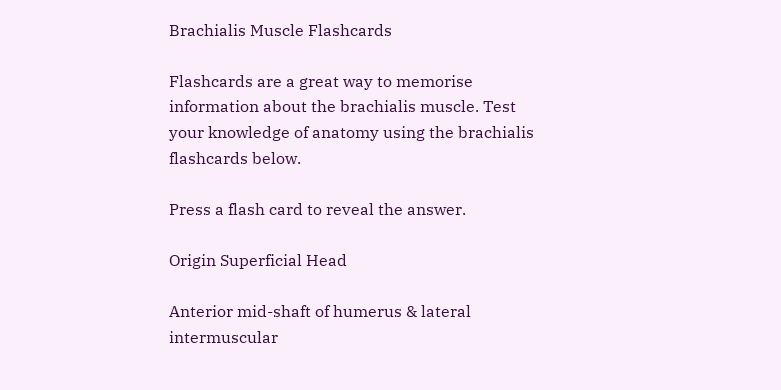Brachialis Muscle Flashcards

Flashcards are a great way to memorise information about the brachialis muscle. Test your knowledge of anatomy using the brachialis flashcards below.

Press a flash card to reveal the answer.

Origin Superficial Head

Anterior mid-shaft of humerus & lateral intermuscular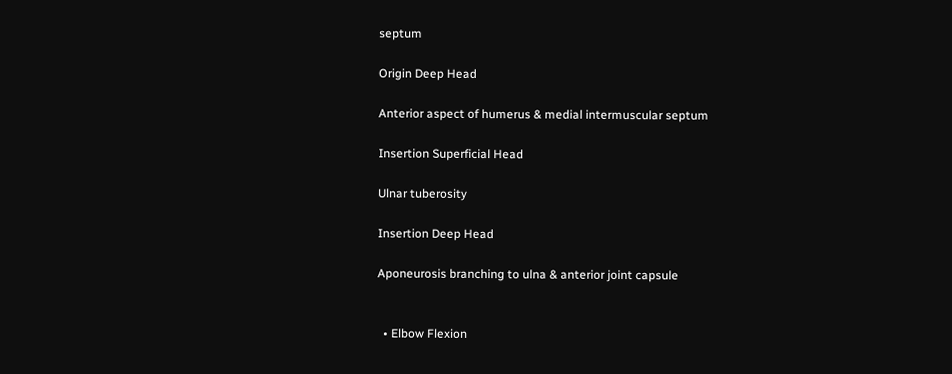septum

Origin Deep Head

Anterior aspect of humerus & medial intermuscular septum

Insertion Superficial Head

Ulnar tuberosity

Insertion Deep Head

Aponeurosis branching to ulna & anterior joint capsule


  • Elbow Flexion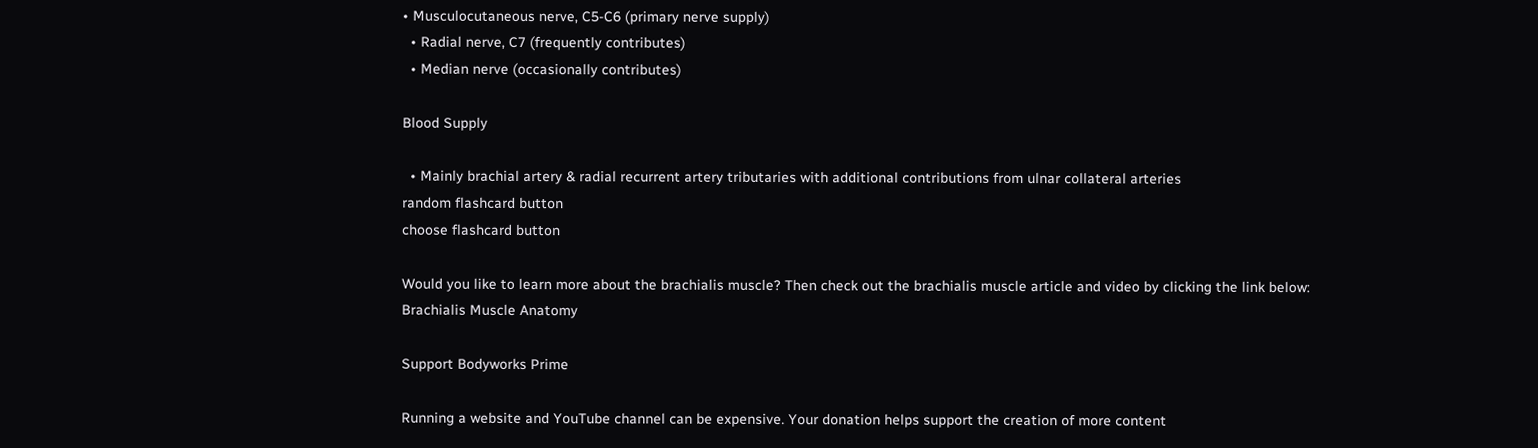• Musculocutaneous nerve, C5-C6 (primary nerve supply)
  • Radial nerve, C7 (frequently contributes)
  • Median nerve (occasionally contributes)

Blood Supply

  • Mainly brachial artery & radial recurrent artery tributaries with additional contributions from ulnar collateral arteries
random flashcard button
choose flashcard button

Would you like to learn more about the brachialis muscle? Then check out the brachialis muscle article and video by clicking the link below:
Brachialis Muscle Anatomy

Support Bodyworks Prime

Running a website and YouTube channel can be expensive. Your donation helps support the creation of more content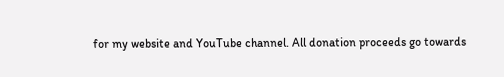for my website and YouTube channel. All donation proceeds go towards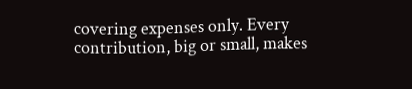covering expenses only. Every contribution, big or small, makes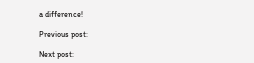a difference!

Previous post:

Next post: